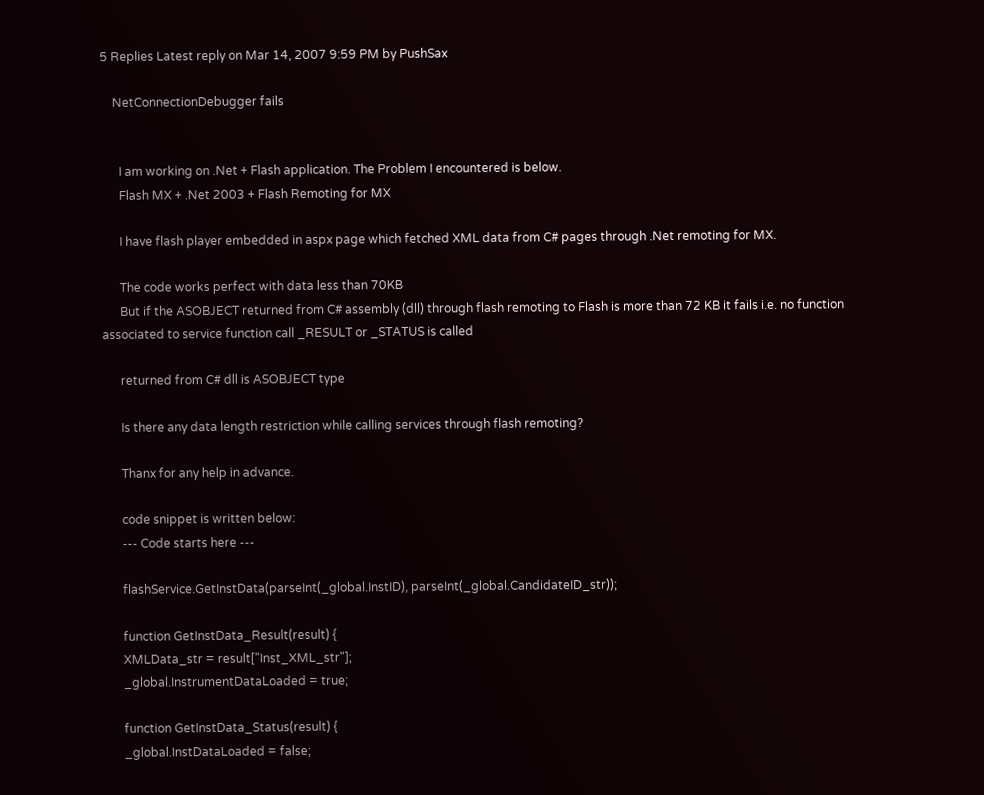5 Replies Latest reply on Mar 14, 2007 9:59 PM by PushSax

    NetConnectionDebugger fails


      I am working on .Net + Flash application. The Problem I encountered is below.
      Flash MX + .Net 2003 + Flash Remoting for MX

      I have flash player embedded in aspx page which fetched XML data from C# pages through .Net remoting for MX.

      The code works perfect with data less than 70KB
      But if the ASOBJECT returned from C# assembly (dll) through flash remoting to Flash is more than 72 KB it fails i.e. no function associated to service function call _RESULT or _STATUS is called

      returned from C# dll is ASOBJECT type

      Is there any data length restriction while calling services through flash remoting?

      Thanx for any help in advance.

      code snippet is written below:
      --- Code starts here ---

      flashService.GetInstData(parseInt(_global.InstID), parseInt(_global.CandidateID_str));

      function GetInstData_Result(result) {
      XMLData_str = result["Inst_XML_str"];
      _global.InstrumentDataLoaded = true;

      function GetInstData_Status(result) {
      _global.InstDataLoaded = false;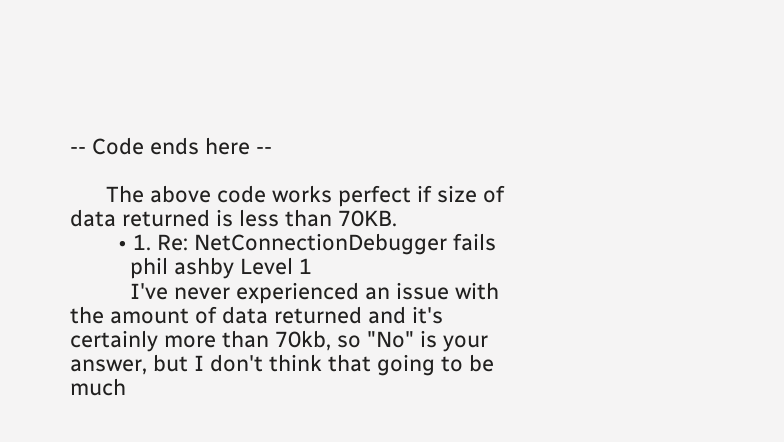-- Code ends here --

      The above code works perfect if size of data returned is less than 70KB.
        • 1. Re: NetConnectionDebugger fails
          phil ashby Level 1
          I've never experienced an issue with the amount of data returned and it's certainly more than 70kb, so "No" is your answer, but I don't think that going to be much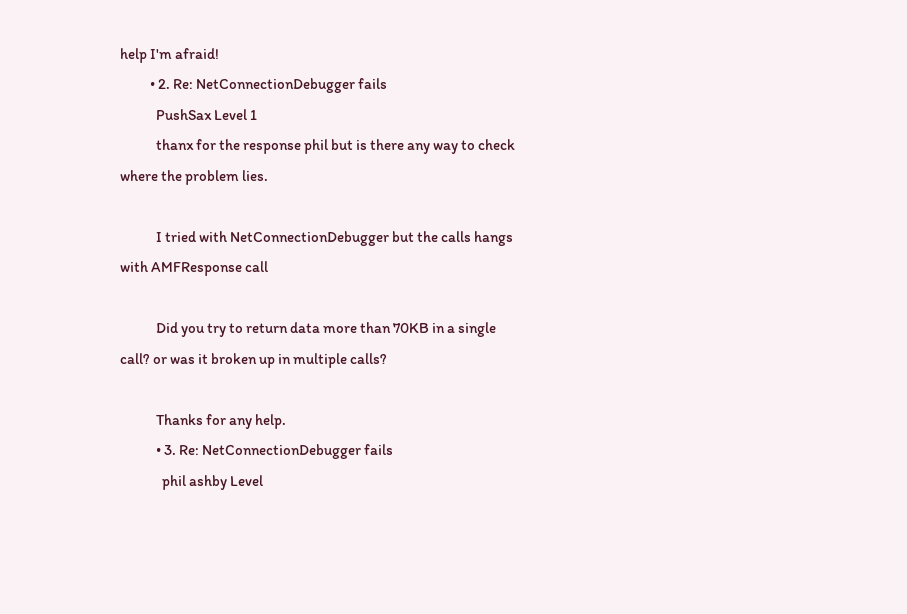help I'm afraid!
          • 2. Re: NetConnectionDebugger fails
            PushSax Level 1
            thanx for the response phil but is there any way to check where the problem lies.

            I tried with NetConnectionDebugger but the calls hangs with AMFResponse call

            Did you try to return data more than 70KB in a single call? or was it broken up in multiple calls?

            Thanks for any help.
            • 3. Re: NetConnectionDebugger fails
              phil ashby Level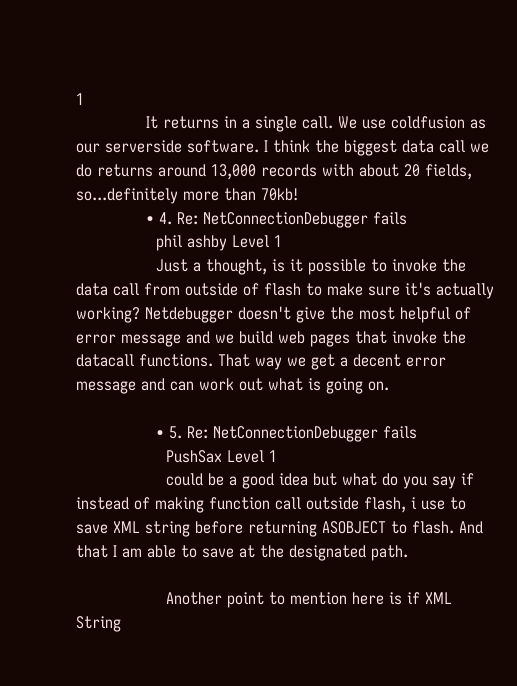1
              It returns in a single call. We use coldfusion as our serverside software. I think the biggest data call we do returns around 13,000 records with about 20 fields, so...definitely more than 70kb!
              • 4. Re: NetConnectionDebugger fails
                phil ashby Level 1
                Just a thought, is it possible to invoke the data call from outside of flash to make sure it's actually working? Netdebugger doesn't give the most helpful of error message and we build web pages that invoke the datacall functions. That way we get a decent error message and can work out what is going on.

                • 5. Re: NetConnectionDebugger fails
                  PushSax Level 1
                  could be a good idea but what do you say if instead of making function call outside flash, i use to save XML string before returning ASOBJECT to flash. And that I am able to save at the designated path.

                  Another point to mention here is if XML String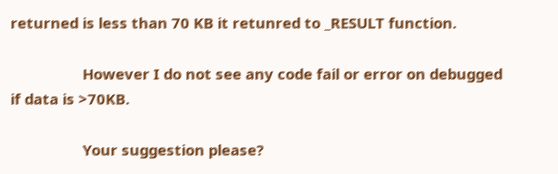returned is less than 70 KB it retunred to _RESULT function.

                  However I do not see any code fail or error on debugged if data is >70KB.

                  Your suggestion please?